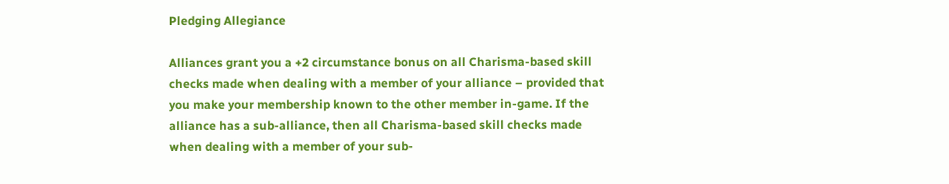Pledging Allegiance

Alliances grant you a +2 circumstance bonus on all Charisma-based skill checks made when dealing with a member of your alliance – provided that you make your membership known to the other member in-game. If the alliance has a sub-alliance, then all Charisma-based skill checks made when dealing with a member of your sub-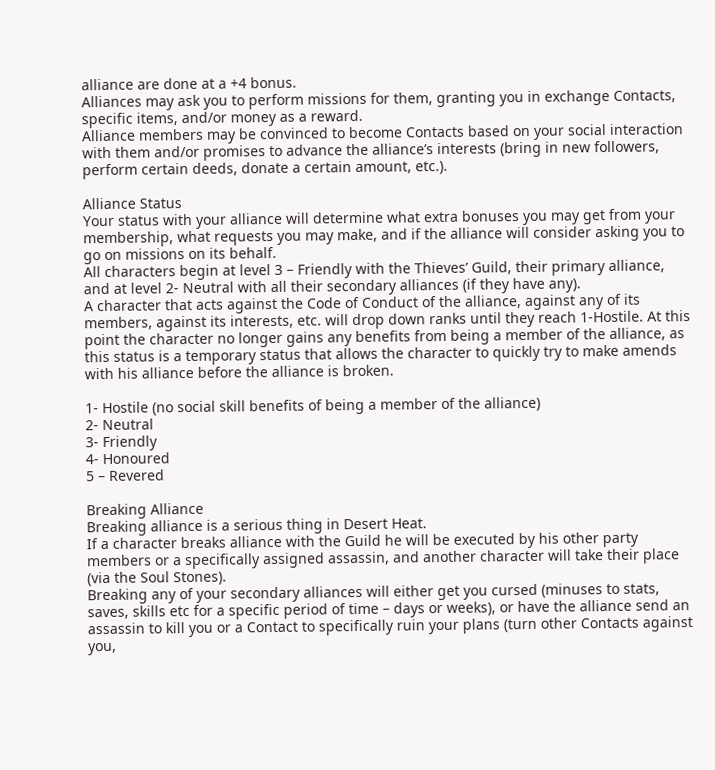alliance are done at a +4 bonus.
Alliances may ask you to perform missions for them, granting you in exchange Contacts, specific items, and/or money as a reward.
Alliance members may be convinced to become Contacts based on your social interaction with them and/or promises to advance the alliance’s interests (bring in new followers, perform certain deeds, donate a certain amount, etc.).

Alliance Status
Your status with your alliance will determine what extra bonuses you may get from your membership, what requests you may make, and if the alliance will consider asking you to go on missions on its behalf.
All characters begin at level 3 – Friendly with the Thieves’ Guild, their primary alliance, and at level 2- Neutral with all their secondary alliances (if they have any).
A character that acts against the Code of Conduct of the alliance, against any of its members, against its interests, etc. will drop down ranks until they reach 1-Hostile. At this point the character no longer gains any benefits from being a member of the alliance, as this status is a temporary status that allows the character to quickly try to make amends with his alliance before the alliance is broken.

1- Hostile (no social skill benefits of being a member of the alliance)
2- Neutral
3- Friendly
4- Honoured
5 – Revered

Breaking Alliance
Breaking alliance is a serious thing in Desert Heat.
If a character breaks alliance with the Guild he will be executed by his other party members or a specifically assigned assassin, and another character will take their place (via the Soul Stones).
Breaking any of your secondary alliances will either get you cursed (minuses to stats, saves, skills etc for a specific period of time – days or weeks), or have the alliance send an assassin to kill you or a Contact to specifically ruin your plans (turn other Contacts against you,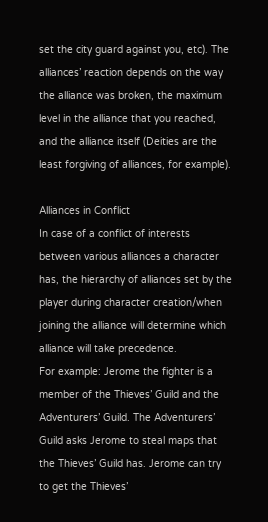set the city guard against you, etc). The alliances’ reaction depends on the way the alliance was broken, the maximum level in the alliance that you reached, and the alliance itself (Deities are the least forgiving of alliances, for example).

Alliances in Conflict
In case of a conflict of interests between various alliances a character has, the hierarchy of alliances set by the player during character creation/when joining the alliance will determine which alliance will take precedence.
For example: Jerome the fighter is a member of the Thieves’ Guild and the Adventurers’ Guild. The Adventurers’ Guild asks Jerome to steal maps that the Thieves’ Guild has. Jerome can try to get the Thieves’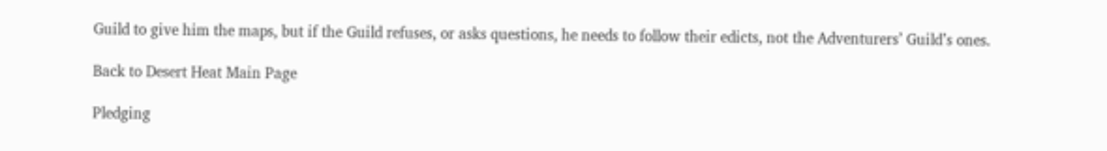Guild to give him the maps, but if the Guild refuses, or asks questions, he needs to follow their edicts, not the Adventurers’ Guild’s ones.

Back to Desert Heat Main Page

Pledging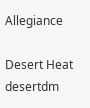Allegiance

Desert Heat desertdm